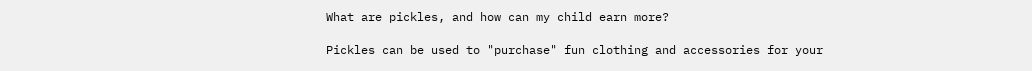What are pickles, and how can my child earn more?

Pickles can be used to "purchase" fun clothing and accessories for your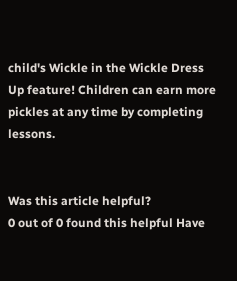child's Wickle in the Wickle Dress Up feature! Children can earn more pickles at any time by completing lessons.


Was this article helpful?
0 out of 0 found this helpful Have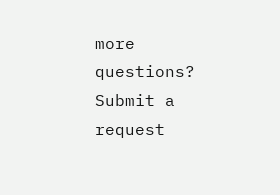more questions? Submit a request